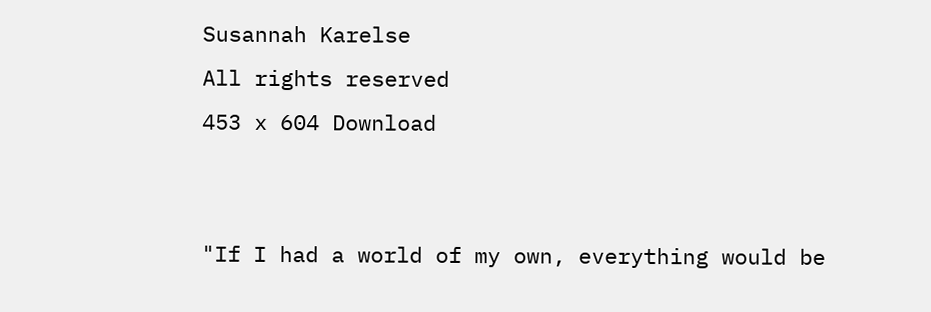Susannah Karelse
All rights reserved
453 x 604 Download


"If I had a world of my own, everything would be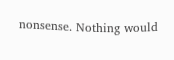nonsense. Nothing would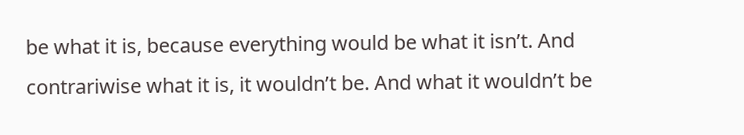be what it is, because everything would be what it isn’t. And contrariwise what it is, it wouldn’t be. And what it wouldn’t be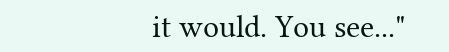it would. You see..."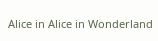Alice in Alice in Wonderland